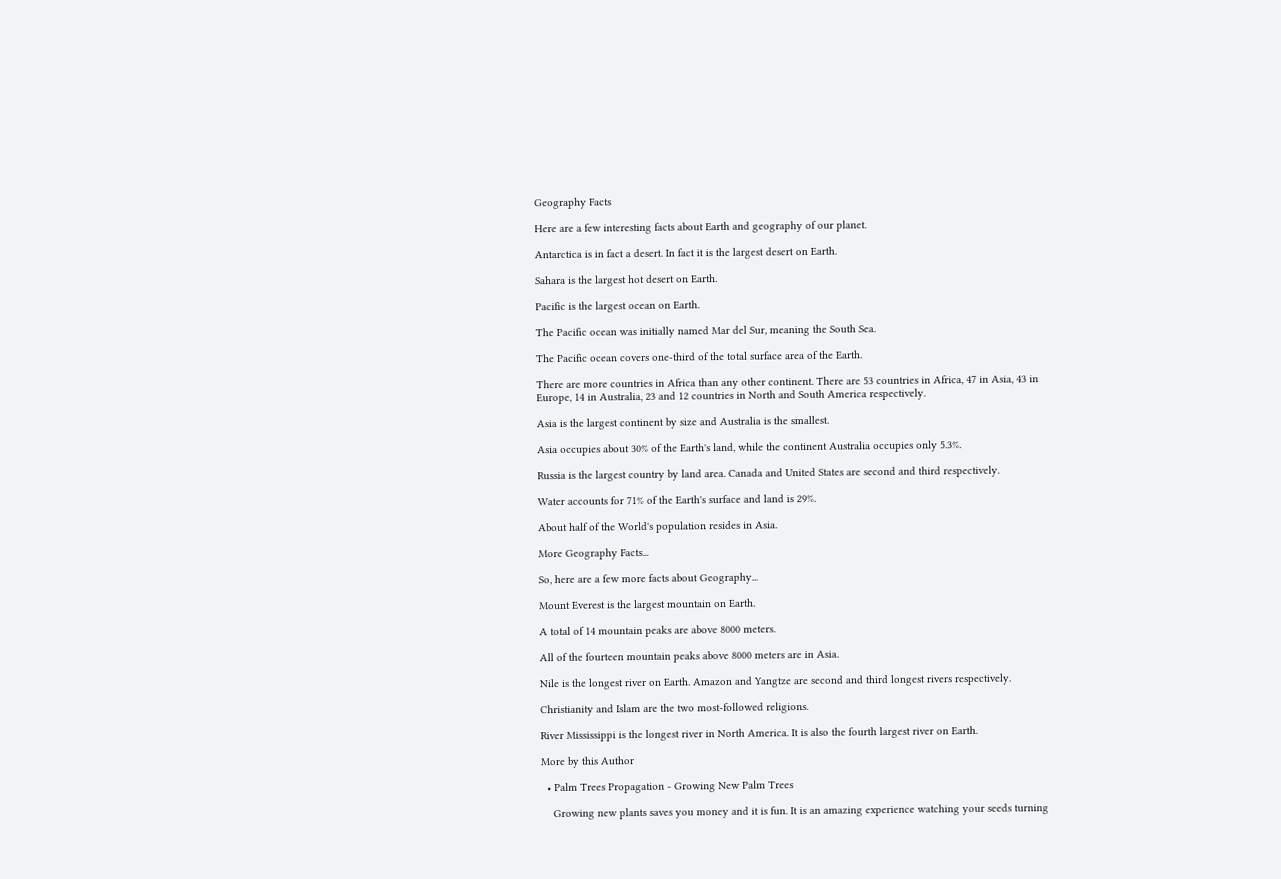Geography Facts

Here are a few interesting facts about Earth and geography of our planet.

Antarctica is in fact a desert. In fact it is the largest desert on Earth.

Sahara is the largest hot desert on Earth.

Pacific is the largest ocean on Earth.

The Pacific ocean was initially named Mar del Sur, meaning the South Sea.

The Pacific ocean covers one-third of the total surface area of the Earth.

There are more countries in Africa than any other continent. There are 53 countries in Africa, 47 in Asia, 43 in Europe, 14 in Australia, 23 and 12 countries in North and South America respectively.

Asia is the largest continent by size and Australia is the smallest.

Asia occupies about 30% of the Earth's land, while the continent Australia occupies only 5.3%.

Russia is the largest country by land area. Canada and United States are second and third respectively.

Water accounts for 71% of the Earth's surface and land is 29%.

About half of the World's population resides in Asia.

More Geography Facts...

So, here are a few more facts about Geography...

Mount Everest is the largest mountain on Earth.

A total of 14 mountain peaks are above 8000 meters.

All of the fourteen mountain peaks above 8000 meters are in Asia.

Nile is the longest river on Earth. Amazon and Yangtze are second and third longest rivers respectively.

Christianity and Islam are the two most-followed religions.

River Mississippi is the longest river in North America. It is also the fourth largest river on Earth.

More by this Author

  • Palm Trees Propagation - Growing New Palm Trees

    Growing new plants saves you money and it is fun. It is an amazing experience watching your seeds turning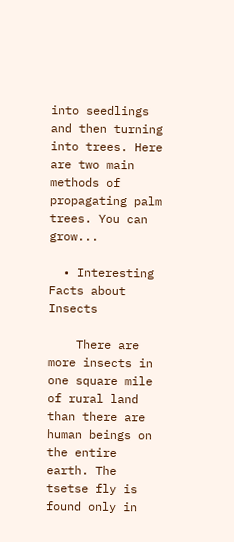into seedlings and then turning into trees. Here are two main methods of propagating palm trees. You can grow...

  • Interesting Facts about Insects

    There are more insects in one square mile of rural land than there are human beings on the entire earth. The tsetse fly is found only in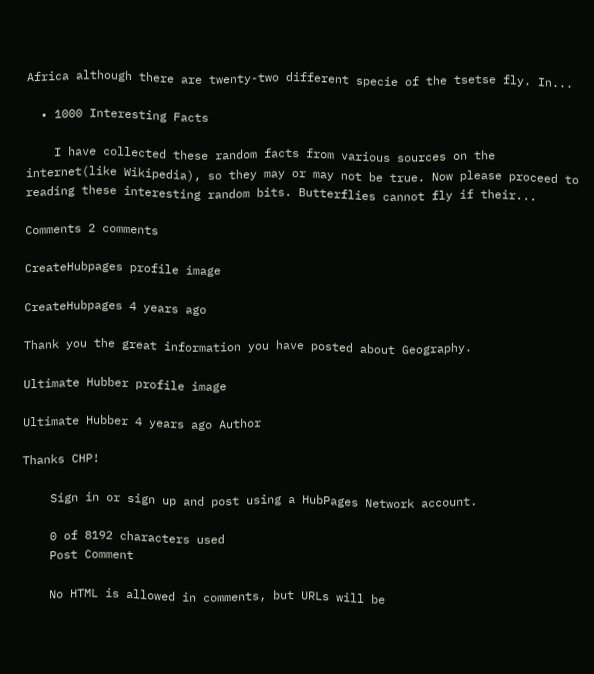Africa although there are twenty-two different specie of the tsetse fly. In...

  • 1000 Interesting Facts

    I have collected these random facts from various sources on the internet(like Wikipedia), so they may or may not be true. Now please proceed to reading these interesting random bits. Butterflies cannot fly if their...

Comments 2 comments

CreateHubpages profile image

CreateHubpages 4 years ago

Thank you the great information you have posted about Geography.

Ultimate Hubber profile image

Ultimate Hubber 4 years ago Author

Thanks CHP!

    Sign in or sign up and post using a HubPages Network account.

    0 of 8192 characters used
    Post Comment

    No HTML is allowed in comments, but URLs will be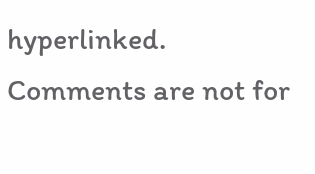hyperlinked. Comments are not for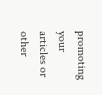promoting your articles or other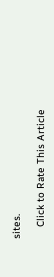sites.

    Click to Rate This Article